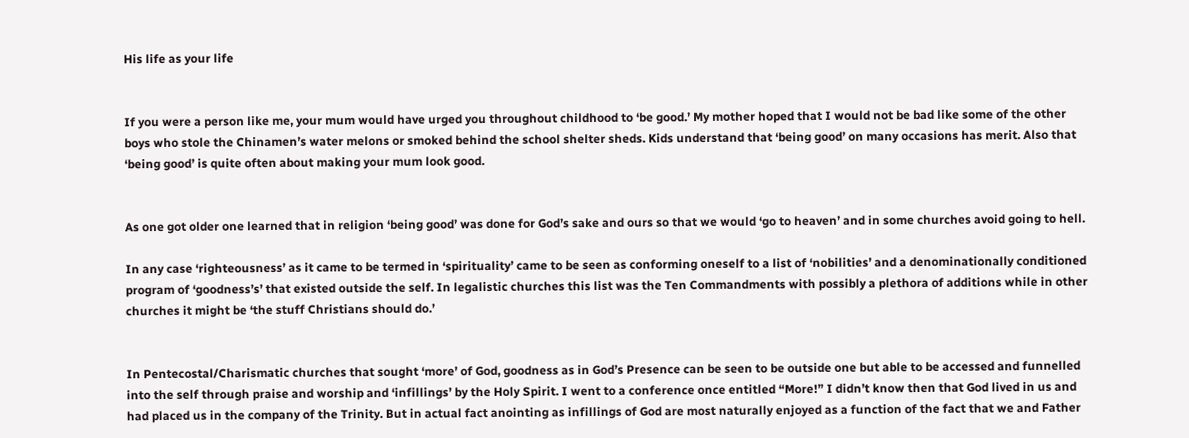His life as your life


If you were a person like me, your mum would have urged you throughout childhood to ‘be good.’ My mother hoped that I would not be bad like some of the other boys who stole the Chinamen’s water melons or smoked behind the school shelter sheds. Kids understand that ‘being good’ on many occasions has merit. Also that ‘being good’ is quite often about making your mum look good.


As one got older one learned that in religion ‘being good’ was done for God’s sake and ours so that we would ‘go to heaven’ and in some churches avoid going to hell.

In any case ‘righteousness’ as it came to be termed in ‘spirituality’ came to be seen as conforming oneself to a list of ‘nobilities’ and a denominationally conditioned program of ‘goodness’s’ that existed outside the self. In legalistic churches this list was the Ten Commandments with possibly a plethora of additions while in other churches it might be ‘the stuff Christians should do.’


In Pentecostal/Charismatic churches that sought ‘more’ of God, goodness as in God’s Presence can be seen to be outside one but able to be accessed and funnelled into the self through praise and worship and ‘infillings’ by the Holy Spirit. I went to a conference once entitled “More!” I didn’t know then that God lived in us and had placed us in the company of the Trinity. But in actual fact anointing as infillings of God are most naturally enjoyed as a function of the fact that we and Father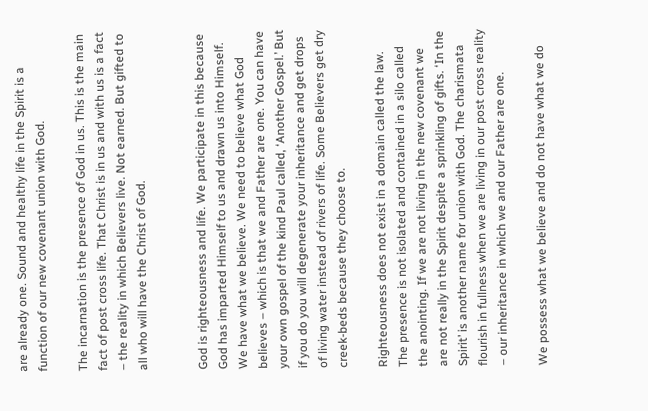are already one. Sound and healthy life in the Spirit is a function of our new covenant union with God.

The incarnation is the presence of God in us. This is the main fact of post cross life. That Christ is in us and with us is a fact – the reality in which Believers live. Not earned. But gifted to all who will have the Christ of God.


God is righteousness and life. We participate in this because God has imparted Himself to us and drawn us into Himself. We have what we believe. We need to believe what God believes – which is that we and Father are one. You can have your own gospel of the kind Paul called, ‘Another Gospel.’ But if you do you will degenerate your inheritance and get drops of living water instead of rivers of life. Some Believers get dry creek-beds because they choose to.

Righteousness does not exist in a domain called the law. The presence is not isolated and contained in a silo called the anointing. If we are not living in the new covenant we are not really in the Spirit despite a sprinkling of gifts. ‘In the Spirit’ is another name for union with God. The charismata flourish in fullness when we are living in our post cross reality – our inheritance in which we and our Father are one.

We possess what we believe and do not have what we do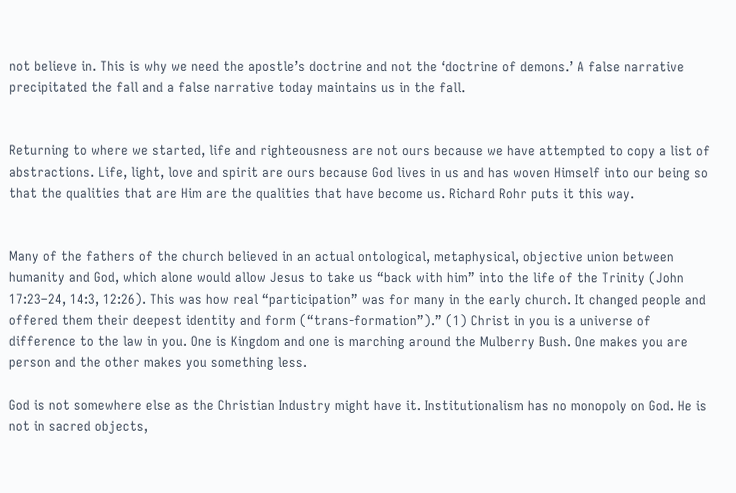not believe in. This is why we need the apostle’s doctrine and not the ‘doctrine of demons.’ A false narrative precipitated the fall and a false narrative today maintains us in the fall.


Returning to where we started, life and righteousness are not ours because we have attempted to copy a list of abstractions. Life, light, love and spirit are ours because God lives in us and has woven Himself into our being so that the qualities that are Him are the qualities that have become us. Richard Rohr puts it this way.


Many of the fathers of the church believed in an actual ontological, metaphysical, objective union between humanity and God, which alone would allow Jesus to take us “back with him” into the life of the Trinity (John 17:23–24, 14:3, 12:26). This was how real “participation” was for many in the early church. It changed people and offered them their deepest identity and form (“trans-formation”).” (1) Christ in you is a universe of difference to the law in you. One is Kingdom and one is marching around the Mulberry Bush. One makes you are person and the other makes you something less.

God is not somewhere else as the Christian Industry might have it. Institutionalism has no monopoly on God. He is not in sacred objects,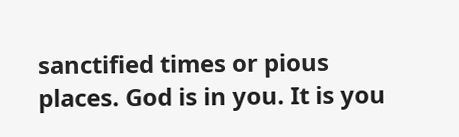sanctified times or pious places. God is in you. It is you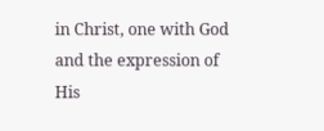in Christ, one with God and the expression of His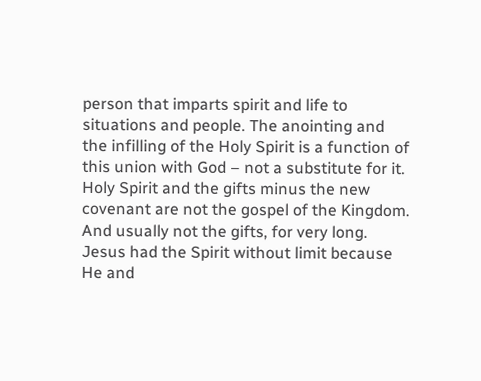person that imparts spirit and life to situations and people. The anointing and the infilling of the Holy Spirit is a function of this union with God – not a substitute for it. Holy Spirit and the gifts minus the new covenant are not the gospel of the Kingdom. And usually not the gifts, for very long. Jesus had the Spirit without limit because He and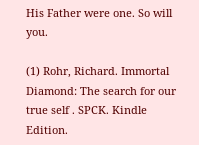His Father were one. So will you.

(1) Rohr, Richard. Immortal Diamond: The search for our true self . SPCK. Kindle Edition.